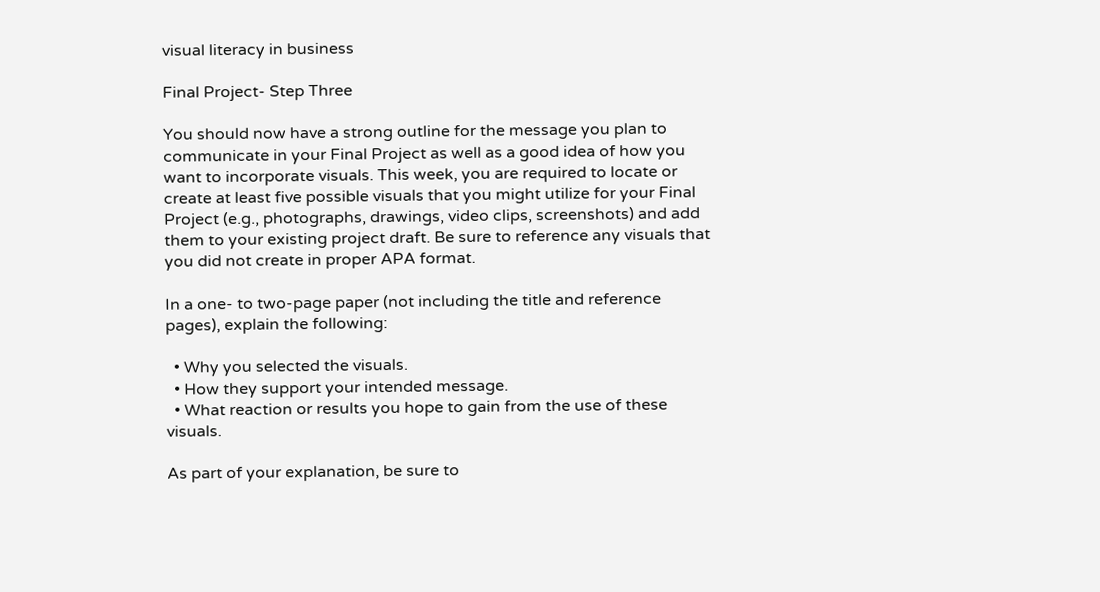visual literacy in business

Final Project- Step Three

You should now have a strong outline for the message you plan to communicate in your Final Project as well as a good idea of how you want to incorporate visuals. This week, you are required to locate or create at least five possible visuals that you might utilize for your Final Project (e.g., photographs, drawings, video clips, screenshots) and add them to your existing project draft. Be sure to reference any visuals that you did not create in proper APA format.

In a one- to two-page paper (not including the title and reference pages), explain the following:

  • Why you selected the visuals.
  • How they support your intended message.
  • What reaction or results you hope to gain from the use of these visuals.

As part of your explanation, be sure to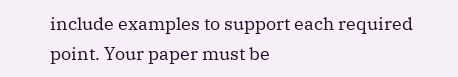include examples to support each required point. Your paper must be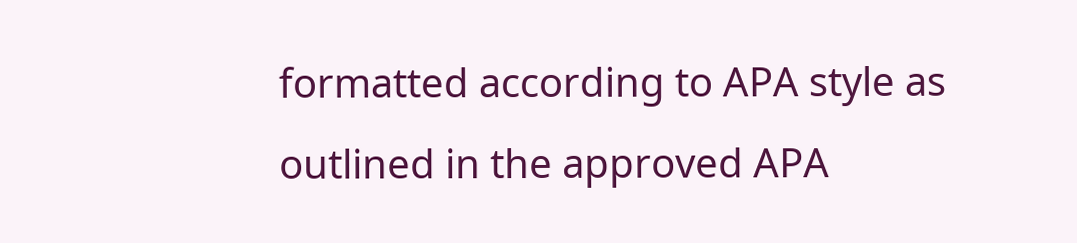formatted according to APA style as outlined in the approved APA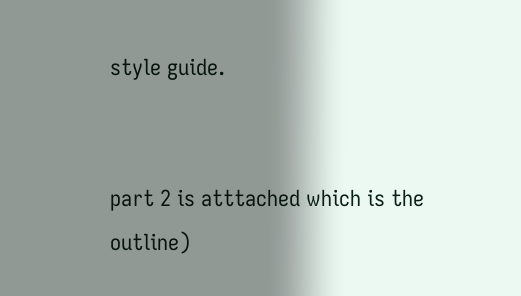style guide.


part 2 is atttached which is the outline)